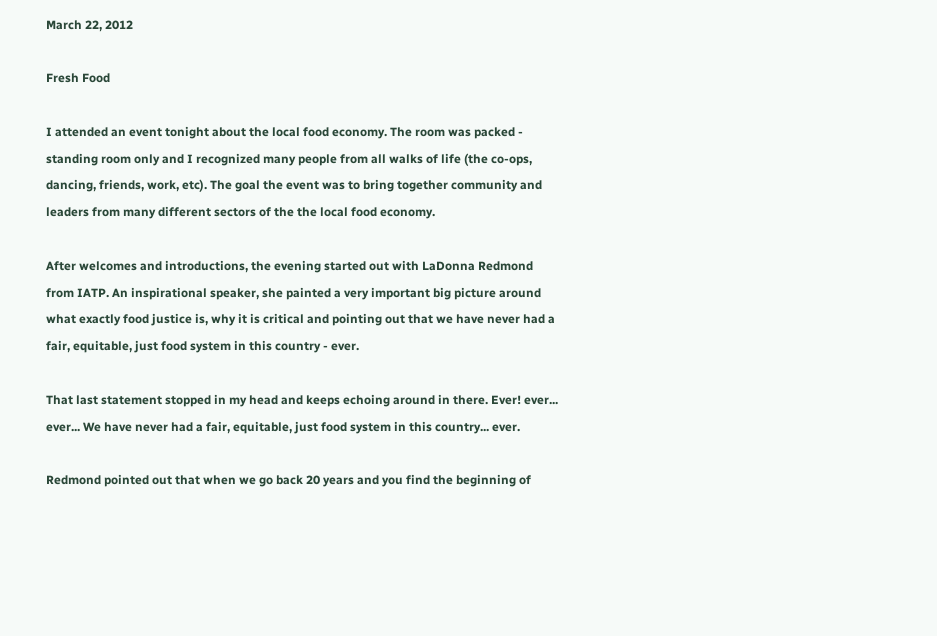March 22, 2012

Fresh Food

I attended an event tonight about the local food economy. The room was packed - standing room only and I recognized many people from all walks of life (the co-ops, dancing, friends, work, etc). The goal the event was to bring together community and leaders from many different sectors of the the local food economy.

After welcomes and introductions, the evening started out with LaDonna Redmond from IATP. An inspirational speaker, she painted a very important big picture around what exactly food justice is, why it is critical and pointing out that we have never had a fair, equitable, just food system in this country - ever.

That last statement stopped in my head and keeps echoing around in there. Ever! ever... ever... We have never had a fair, equitable, just food system in this country... ever.

Redmond pointed out that when we go back 20 years and you find the beginning of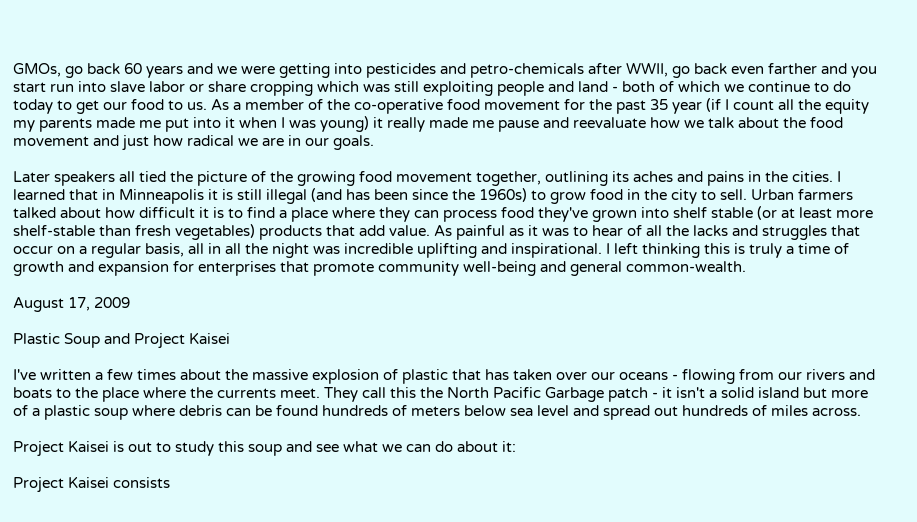GMOs, go back 60 years and we were getting into pesticides and petro-chemicals after WWII, go back even farther and you start run into slave labor or share cropping which was still exploiting people and land - both of which we continue to do today to get our food to us. As a member of the co-operative food movement for the past 35 year (if I count all the equity my parents made me put into it when I was young) it really made me pause and reevaluate how we talk about the food movement and just how radical we are in our goals.

Later speakers all tied the picture of the growing food movement together, outlining its aches and pains in the cities. I learned that in Minneapolis it is still illegal (and has been since the 1960s) to grow food in the city to sell. Urban farmers talked about how difficult it is to find a place where they can process food they've grown into shelf stable (or at least more shelf-stable than fresh vegetables) products that add value. As painful as it was to hear of all the lacks and struggles that occur on a regular basis, all in all the night was incredible uplifting and inspirational. I left thinking this is truly a time of growth and expansion for enterprises that promote community well-being and general common-wealth.

August 17, 2009

Plastic Soup and Project Kaisei

I've written a few times about the massive explosion of plastic that has taken over our oceans - flowing from our rivers and boats to the place where the currents meet. They call this the North Pacific Garbage patch - it isn't a solid island but more of a plastic soup where debris can be found hundreds of meters below sea level and spread out hundreds of miles across.

Project Kaisei is out to study this soup and see what we can do about it:

Project Kaisei consists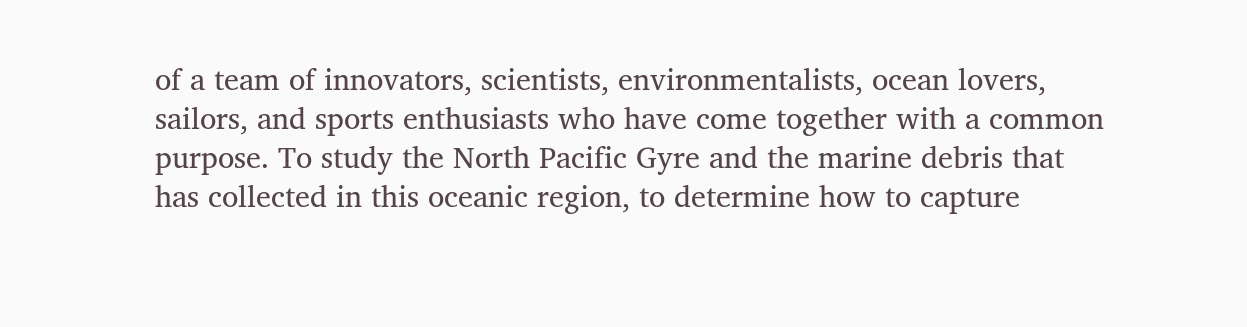of a team of innovators, scientists, environmentalists, ocean lovers, sailors, and sports enthusiasts who have come together with a common purpose. To study the North Pacific Gyre and the marine debris that has collected in this oceanic region, to determine how to capture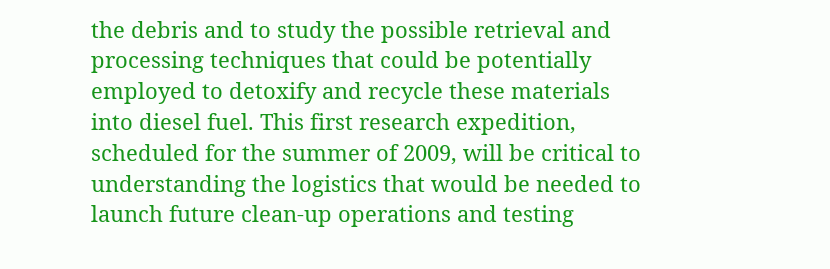the debris and to study the possible retrieval and processing techniques that could be potentially employed to detoxify and recycle these materials into diesel fuel. This first research expedition, scheduled for the summer of 2009, will be critical to understanding the logistics that would be needed to launch future clean-up operations and testing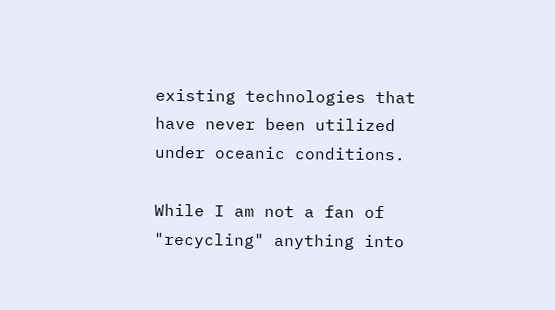existing technologies that have never been utilized under oceanic conditions.

While I am not a fan of "recycling" anything into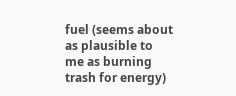fuel (seems about as plausible to me as burning trash for energy)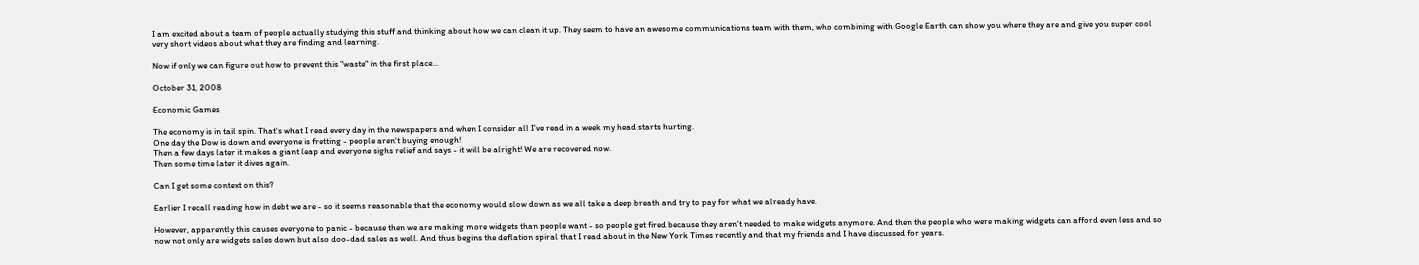I am excited about a team of people actually studying this stuff and thinking about how we can clean it up. They seem to have an awesome communications team with them, who combining with Google Earth can show you where they are and give you super cool very short videos about what they are finding and learning.

Now if only we can figure out how to prevent this "waste" in the first place...

October 31, 2008

Economic Games

The economy is in tail spin. That's what I read every day in the newspapers and when I consider all I've read in a week my head starts hurting.
One day the Dow is down and everyone is fretting - people aren't buying enough!
Then a few days later it makes a giant leap and everyone sighs relief and says - it will be alright! We are recovered now.
Then some time later it dives again.

Can I get some context on this?

Earlier I recall reading how in debt we are - so it seems reasonable that the economy would slow down as we all take a deep breath and try to pay for what we already have.

However, apparently this causes everyone to panic - because then we are making more widgets than people want - so people get fired because they aren't needed to make widgets anymore. And then the people who were making widgets can afford even less and so now not only are widgets sales down but also doo-dad sales as well. And thus begins the deflation spiral that I read about in the New York Times recently and that my friends and I have discussed for years.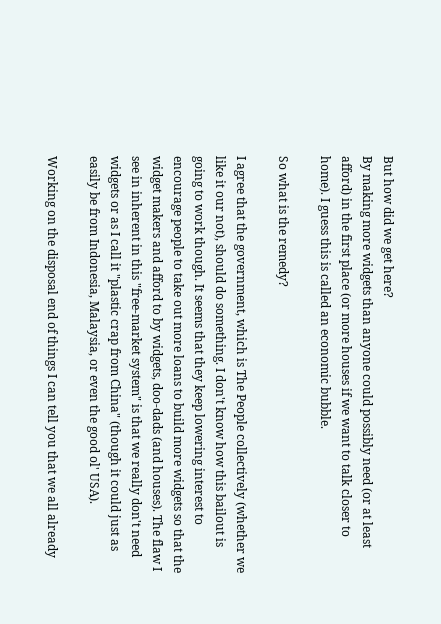But how did we get here?
By making more widgets than anyone could possibly need (or at least afford) in the first place (or more houses if we want to talk closer to home). I guess this is called an economic bubble.

So what is the remedy?

I agree that the government, which is The People collectively (whether we like it our not), should do something. I don't know how this bailout is going to work though. It seems that they keep lowering interest to encourage people to take out more loans to build more widgets so that the widget makers and afford to by widgets, doo-dads (and houses). The flaw I see in inherent in this "free-market system" is that we really don't need widgets or as I call it "plastic crap from China" (though it could just as easily be from Indonesia, Malaysia, or even the good ol' USA).

Working on the disposal end of things I can tell you that we all already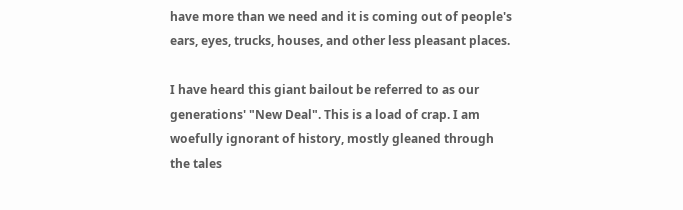have more than we need and it is coming out of people's ears, eyes, trucks, houses, and other less pleasant places.

I have heard this giant bailout be referred to as our generations' "New Deal". This is a load of crap. I am woefully ignorant of history, mostly gleaned through the tales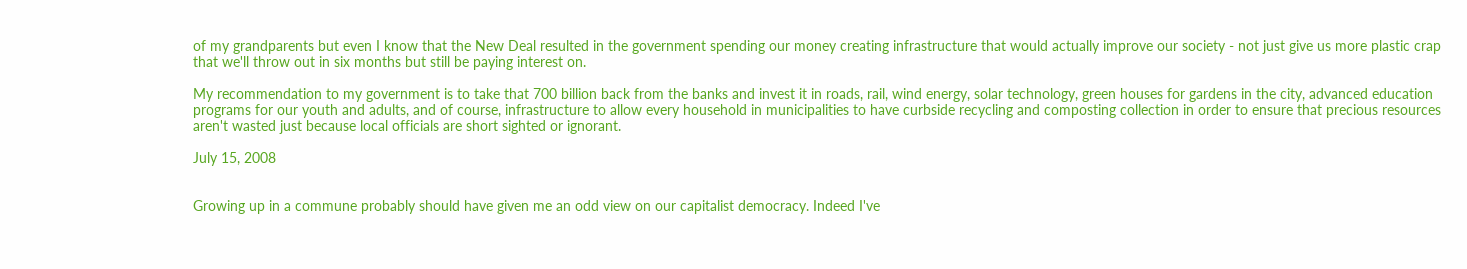of my grandparents but even I know that the New Deal resulted in the government spending our money creating infrastructure that would actually improve our society - not just give us more plastic crap that we'll throw out in six months but still be paying interest on.

My recommendation to my government is to take that 700 billion back from the banks and invest it in roads, rail, wind energy, solar technology, green houses for gardens in the city, advanced education programs for our youth and adults, and of course, infrastructure to allow every household in municipalities to have curbside recycling and composting collection in order to ensure that precious resources aren't wasted just because local officials are short sighted or ignorant.

July 15, 2008


Growing up in a commune probably should have given me an odd view on our capitalist democracy. Indeed I've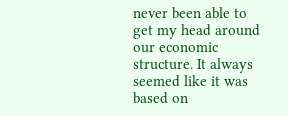never been able to get my head around our economic structure. It always seemed like it was based on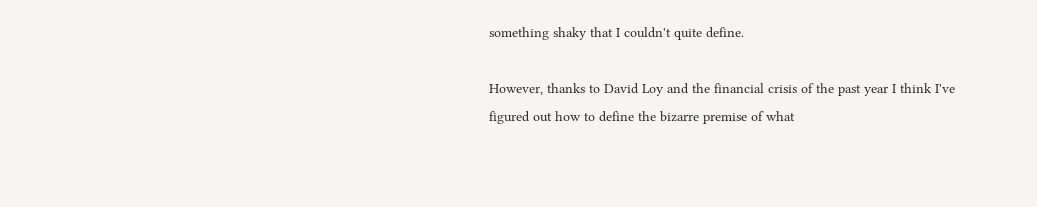something shaky that I couldn't quite define.

However, thanks to David Loy and the financial crisis of the past year I think I've figured out how to define the bizarre premise of what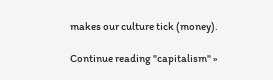makes our culture tick (money).

Continue reading "capitalism" »